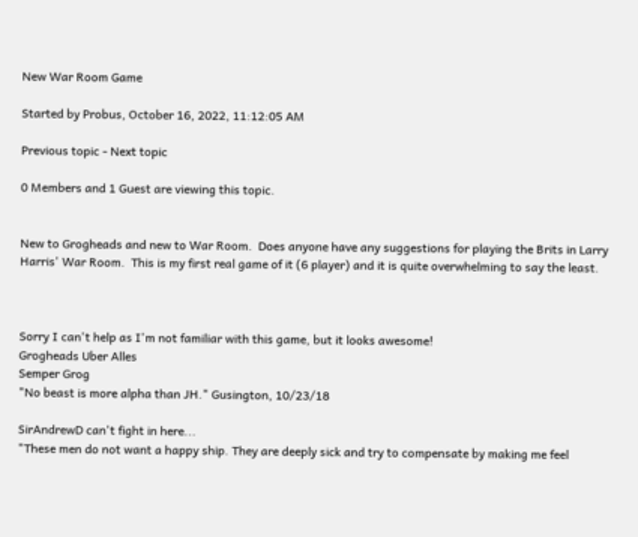New War Room Game

Started by Probus, October 16, 2022, 11:12:05 AM

Previous topic - Next topic

0 Members and 1 Guest are viewing this topic.


New to Grogheads and new to War Room.  Does anyone have any suggestions for playing the Brits in Larry Harris' War Room.  This is my first real game of it (6 player) and it is quite overwhelming to say the least.



Sorry I can't help as I'm not familiar with this game, but it looks awesome!
Grogheads Uber Alles
Semper Grog
"No beast is more alpha than JH." Gusington, 10/23/18

SirAndrewD can't fight in here...
"These men do not want a happy ship. They are deeply sick and try to compensate by making me feel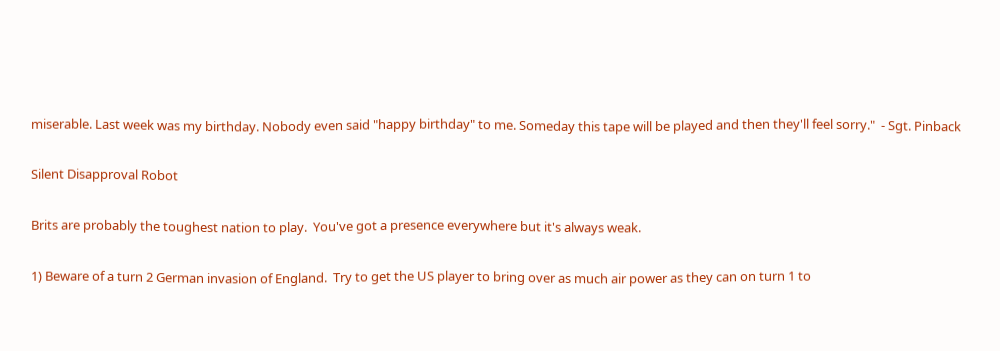miserable. Last week was my birthday. Nobody even said "happy birthday" to me. Someday this tape will be played and then they'll feel sorry."  - Sgt. Pinback

Silent Disapproval Robot

Brits are probably the toughest nation to play.  You've got a presence everywhere but it's always weak.

1) Beware of a turn 2 German invasion of England.  Try to get the US player to bring over as much air power as they can on turn 1 to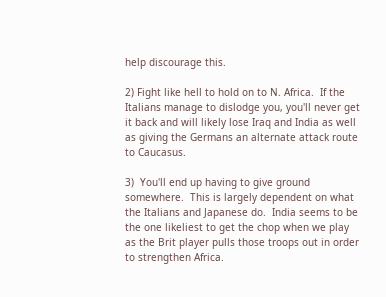help discourage this.

2) Fight like hell to hold on to N. Africa.  If the Italians manage to dislodge you, you'll never get it back and will likely lose Iraq and India as well as giving the Germans an alternate attack route to Caucasus.

3)  You'll end up having to give ground somewhere.  This is largely dependent on what the Italians and Japanese do.  India seems to be the one likeliest to get the chop when we play as the Brit player pulls those troops out in order to strengthen Africa.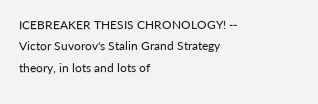ICEBREAKER THESIS CHRONOLOGY! -- Victor Suvorov's Stalin Grand Strategy theory, in lots and lots of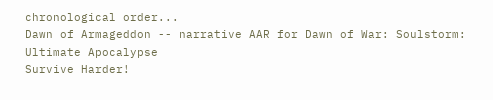chronological order...
Dawn of Armageddon -- narrative AAR for Dawn of War: Soulstorm: Ultimate Apocalypse
Survive Harder!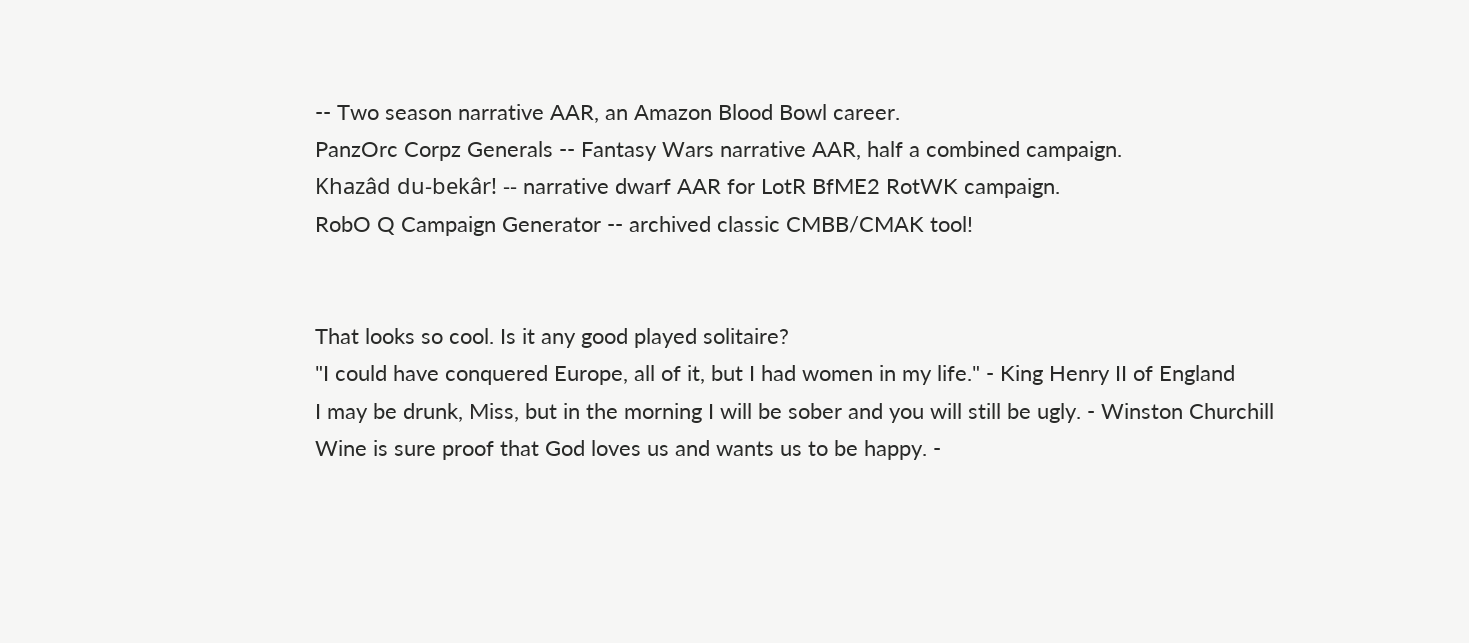-- Two season narrative AAR, an Amazon Blood Bowl career.
PanzOrc Corpz Generals -- Fantasy Wars narrative AAR, half a combined campaign.
Khazâd du-bekâr! -- narrative dwarf AAR for LotR BfME2 RotWK campaign.
RobO Q Campaign Generator -- archived classic CMBB/CMAK tool!


That looks so cool. Is it any good played solitaire?
"I could have conquered Europe, all of it, but I had women in my life." - King Henry II of England
I may be drunk, Miss, but in the morning I will be sober and you will still be ugly. - Winston Churchill
Wine is sure proof that God loves us and wants us to be happy. -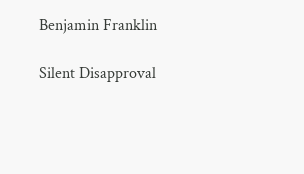Benjamin Franklin

Silent Disapproval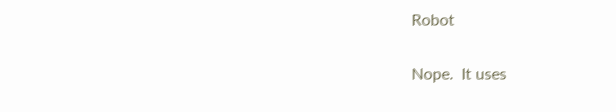Robot

Nope.  It uses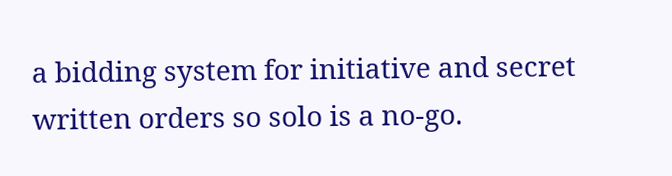a bidding system for initiative and secret written orders so solo is a no-go.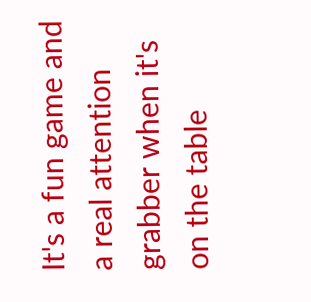It's a fun game and a real attention grabber when it's on the table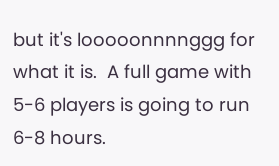but it's looooonnnnggg for what it is.  A full game with 5-6 players is going to run 6-8 hours.